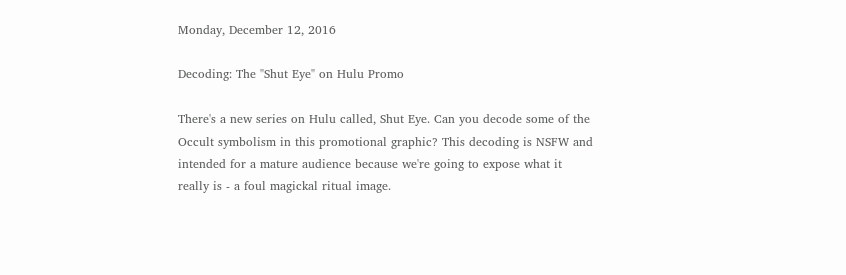Monday, December 12, 2016

Decoding: The "Shut Eye" on Hulu Promo

There's a new series on Hulu called, Shut Eye. Can you decode some of the Occult symbolism in this promotional graphic? This decoding is NSFW and intended for a mature audience because we're going to expose what it really is - a foul magickal ritual image.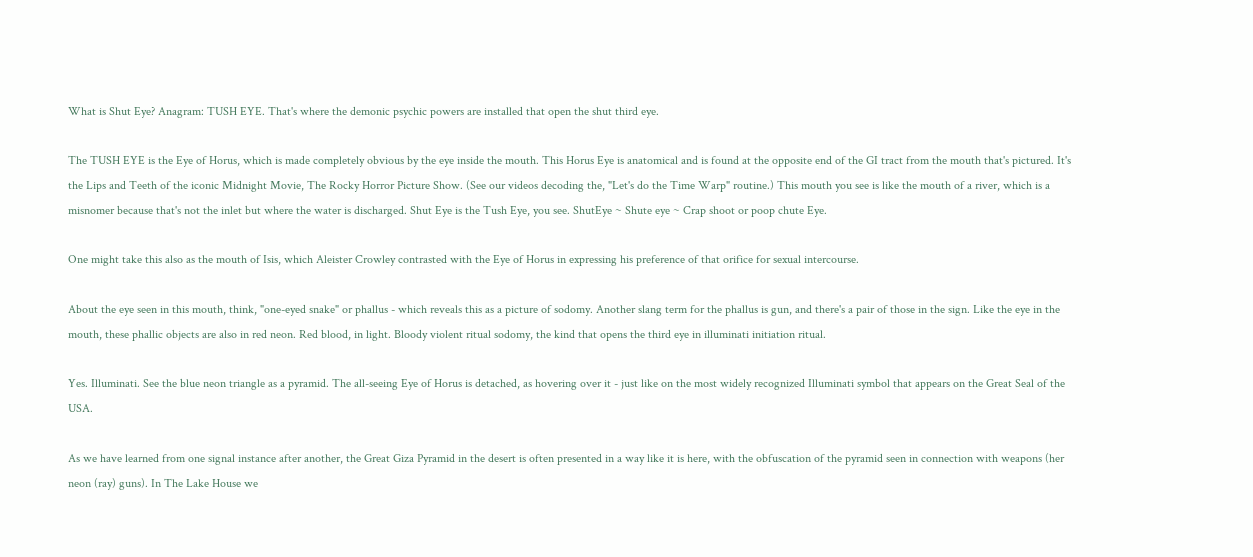What is Shut Eye? Anagram: TUSH EYE. That's where the demonic psychic powers are installed that open the shut third eye.

The TUSH EYE is the Eye of Horus, which is made completely obvious by the eye inside the mouth. This Horus Eye is anatomical and is found at the opposite end of the GI tract from the mouth that's pictured. It's the Lips and Teeth of the iconic Midnight Movie, The Rocky Horror Picture Show. (See our videos decoding the, "Let's do the Time Warp" routine.) This mouth you see is like the mouth of a river, which is a misnomer because that's not the inlet but where the water is discharged. Shut Eye is the Tush Eye, you see. ShutEye ~ Shute eye ~ Crap shoot or poop chute Eye.

One might take this also as the mouth of Isis, which Aleister Crowley contrasted with the Eye of Horus in expressing his preference of that orifice for sexual intercourse.

About the eye seen in this mouth, think, "one-eyed snake" or phallus - which reveals this as a picture of sodomy. Another slang term for the phallus is gun, and there's a pair of those in the sign. Like the eye in the mouth, these phallic objects are also in red neon. Red blood, in light. Bloody violent ritual sodomy, the kind that opens the third eye in illuminati initiation ritual.

Yes. Illuminati. See the blue neon triangle as a pyramid. The all-seeing Eye of Horus is detached, as hovering over it - just like on the most widely recognized Illuminati symbol that appears on the Great Seal of the USA.

As we have learned from one signal instance after another, the Great Giza Pyramid in the desert is often presented in a way like it is here, with the obfuscation of the pyramid seen in connection with weapons (her neon (ray) guns). In The Lake House we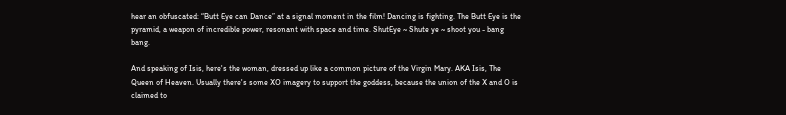hear an obfuscated: “Butt Eye can Dance” at a signal moment in the film! Dancing is fighting. The Butt Eye is the pyramid, a weapon of incredible power, resonant with space and time. ShutEye ~ Shute ye ~ shoot you - bang bang.

And speaking of Isis, here's the woman, dressed up like a common picture of the Virgin Mary. AKA Isis, The Queen of Heaven. Usually there's some XO imagery to support the goddess, because the union of the X and O is claimed to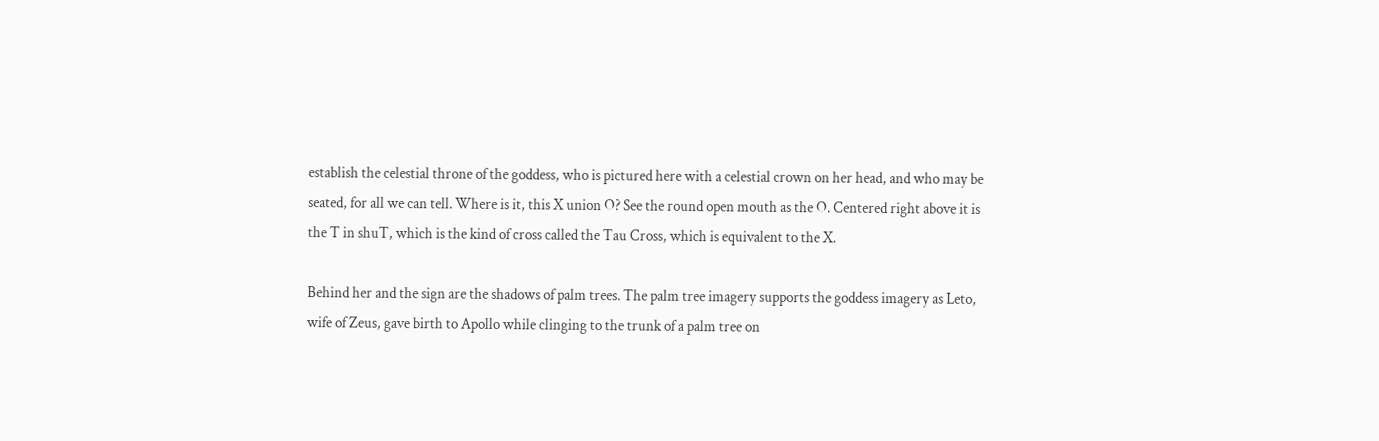establish the celestial throne of the goddess, who is pictured here with a celestial crown on her head, and who may be seated, for all we can tell. Where is it, this X union O? See the round open mouth as the O. Centered right above it is the T in shuT, which is the kind of cross called the Tau Cross, which is equivalent to the X.

Behind her and the sign are the shadows of palm trees. The palm tree imagery supports the goddess imagery as Leto, wife of Zeus, gave birth to Apollo while clinging to the trunk of a palm tree on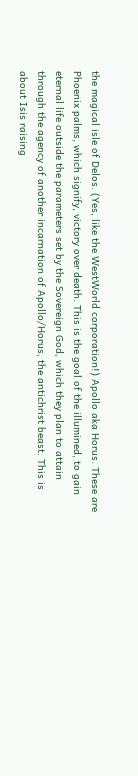the magical isle of Delos. (Yes, like the WestWorld corporation!) Apollo aka Horus. These are Phoenix palms, which signify, victory over death. This is the goal of the illumined, to gain eternal life outside the parameters set by the Sovereign God, which they plan to attain through the agency of another incarnation of Apollo/Horus, the antichrist beast. This is about Isis raising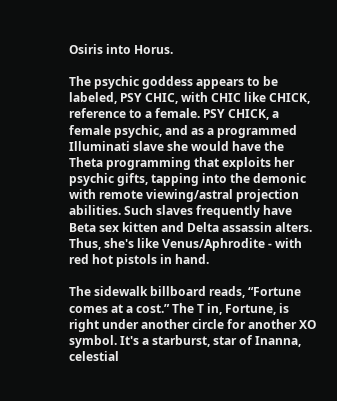Osiris into Horus.

The psychic goddess appears to be labeled, PSY CHIC, with CHIC like CHICK, reference to a female. PSY CHICK, a female psychic, and as a programmed Illuminati slave she would have the Theta programming that exploits her psychic gifts, tapping into the demonic with remote viewing/astral projection abilities. Such slaves frequently have Beta sex kitten and Delta assassin alters. Thus, she's like Venus/Aphrodite - with red hot pistols in hand.

The sidewalk billboard reads, “Fortune comes at a cost.” The T in, Fortune, is right under another circle for another XO symbol. It's a starburst, star of Inanna, celestial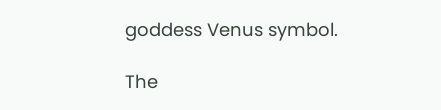goddess Venus symbol.

The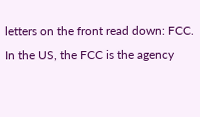letters on the front read down: FCC. In the US, the FCC is the agency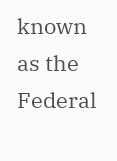known as the Federal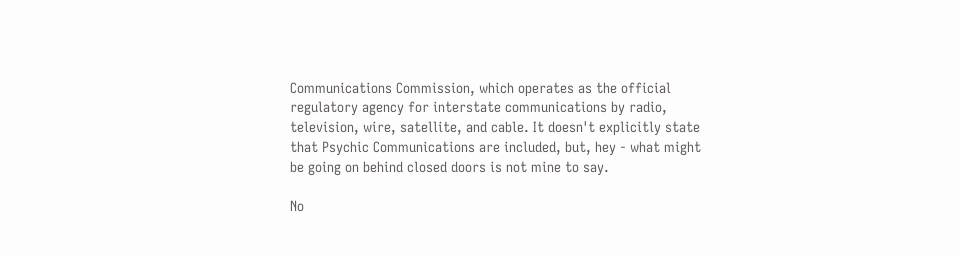Communications Commission, which operates as the official regulatory agency for interstate communications by radio, television, wire, satellite, and cable. It doesn't explicitly state that Psychic Communications are included, but, hey - what might be going on behind closed doors is not mine to say.

No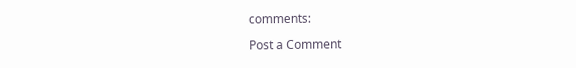comments:

Post a Comment